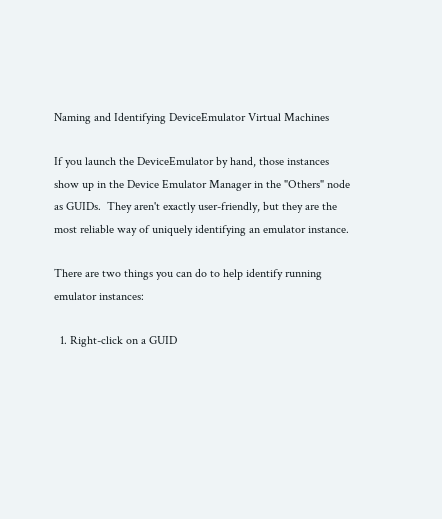Naming and Identifying DeviceEmulator Virtual Machines

If you launch the DeviceEmulator by hand, those instances show up in the Device Emulator Manager in the "Others" node as GUIDs.  They aren't exactly user-friendly, but they are the most reliable way of uniquely identifying an emulator instance.

There are two things you can do to help identify running emulator instances:

  1. Right-click on a GUID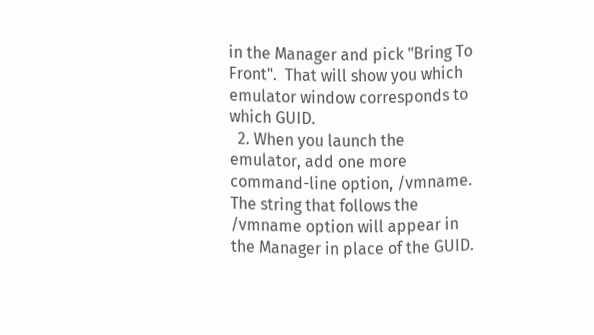in the Manager and pick "Bring To Front".  That will show you which emulator window corresponds to which GUID.
  2. When you launch the emulator, add one more command-line option, /vmname.  The string that follows the /vmname option will appear in the Manager in place of the GUID.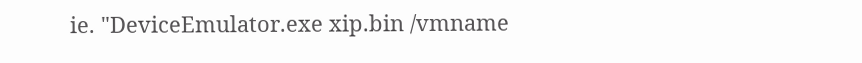ie. "DeviceEmulator.exe xip.bin /vmname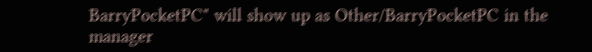BarryPocketPC" will show up as Other/BarryPocketPC in the manager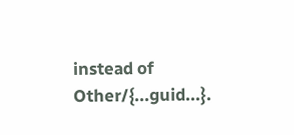instead of Other/{...guid...}.